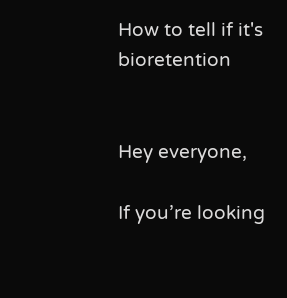How to tell if it's bioretention


Hey everyone,

If you’re looking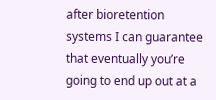after bioretention systems I can guarantee that eventually you’re going to end up out at a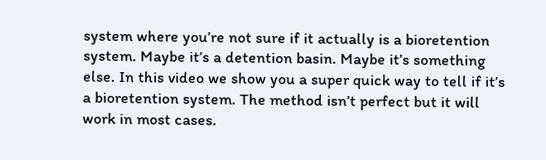system where you’re not sure if it actually is a bioretention system. Maybe it’s a detention basin. Maybe it’s something else. In this video we show you a super quick way to tell if it’s a bioretention system. The method isn’t perfect but it will work in most cases.